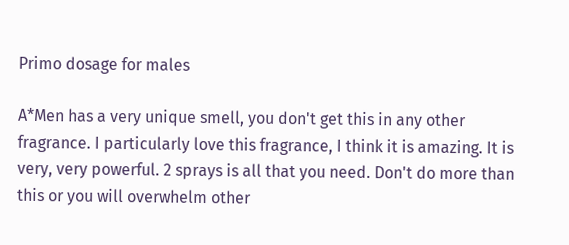Primo dosage for males

A*Men has a very unique smell, you don't get this in any other fragrance. I particularly love this fragrance, I think it is amazing. It is very, very powerful. 2 sprays is all that you need. Don't do more than this or you will overwhelm other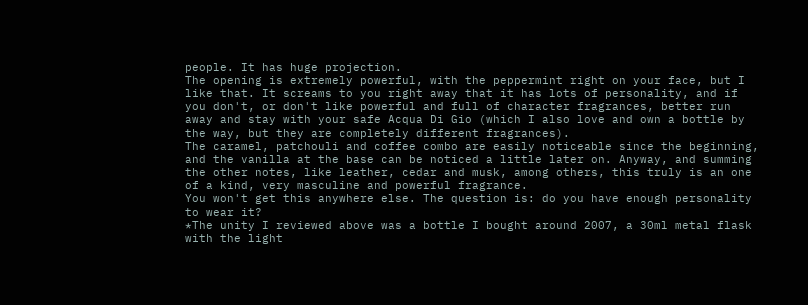people. It has huge projection.
The opening is extremely powerful, with the peppermint right on your face, but I like that. It screams to you right away that it has lots of personality, and if you don't, or don't like powerful and full of character fragrances, better run away and stay with your safe Acqua Di Gio (which I also love and own a bottle by the way, but they are completely different fragrances).
The caramel, patchouli and coffee combo are easily noticeable since the beginning, and the vanilla at the base can be noticed a little later on. Anyway, and summing the other notes, like leather, cedar and musk, among others, this truly is an one of a kind, very masculine and powerful fragrance.
You won't get this anywhere else. The question is: do you have enough personality to wear it?
*The unity I reviewed above was a bottle I bought around 2007, a 30ml metal flask with the light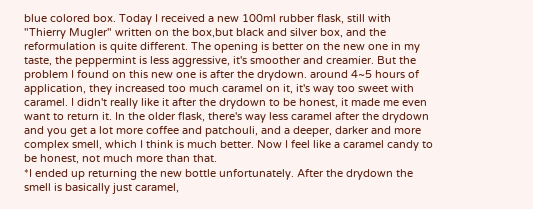blue colored box. Today I received a new 100ml rubber flask, still with "Thierry Mugler" written on the box,but black and silver box, and the reformulation is quite different. The opening is better on the new one in my taste, the peppermint is less aggressive, it's smoother and creamier. But the problem I found on this new one is after the drydown. around 4~5 hours of application, they increased too much caramel on it, it's way too sweet with caramel. I didn't really like it after the drydown to be honest, it made me even want to return it. In the older flask, there's way less caramel after the drydown and you get a lot more coffee and patchouli, and a deeper, darker and more complex smell, which I think is much better. Now I feel like a caramel candy to be honest, not much more than that.
*I ended up returning the new bottle unfortunately. After the drydown the smell is basically just caramel,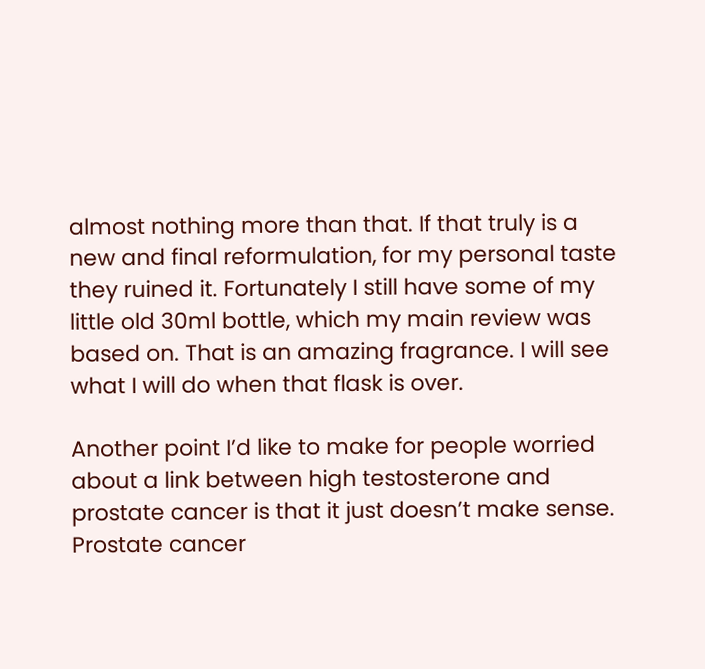almost nothing more than that. If that truly is a new and final reformulation, for my personal taste they ruined it. Fortunately I still have some of my little old 30ml bottle, which my main review was based on. That is an amazing fragrance. I will see what I will do when that flask is over.

Another point I’d like to make for people worried about a link between high testosterone and prostate cancer is that it just doesn’t make sense. Prostate cancer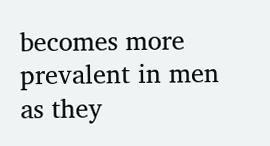becomes more prevalent in men as they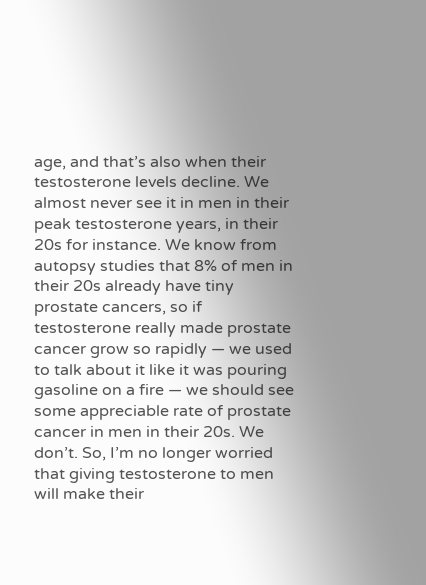age, and that’s also when their testosterone levels decline. We almost never see it in men in their peak testosterone years, in their 20s for instance. We know from autopsy studies that 8% of men in their 20s already have tiny prostate cancers, so if testosterone really made prostate cancer grow so rapidly — we used to talk about it like it was pouring gasoline on a fire — we should see some appreciable rate of prostate cancer in men in their 20s. We don’t. So, I’m no longer worried that giving testosterone to men will make their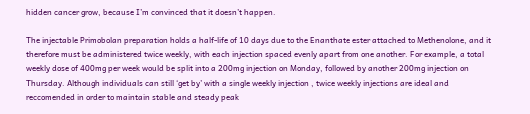hidden cancer grow, because I’m convinced that it doesn’t happen.

The injectable Primobolan preparation holds a half-life of 10 days due to the Enanthate ester attached to Methenolone, and it therefore must be administered twice weekly, with each injection spaced evenly apart from one another. For example, a total weekly dose of 400mg per week would be split into a 200mg injection on Monday, followed by another 200mg injection on Thursday. Although individuals can still ‘get by’ with a single weekly injection , twice weekly injections are ideal and reccomended in order to maintain stable and steady peak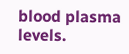blood plasma levels.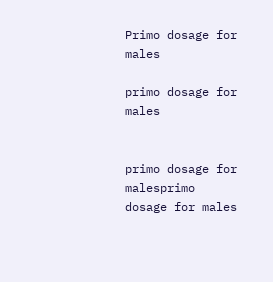Primo dosage for males

primo dosage for males


primo dosage for malesprimo dosage for males